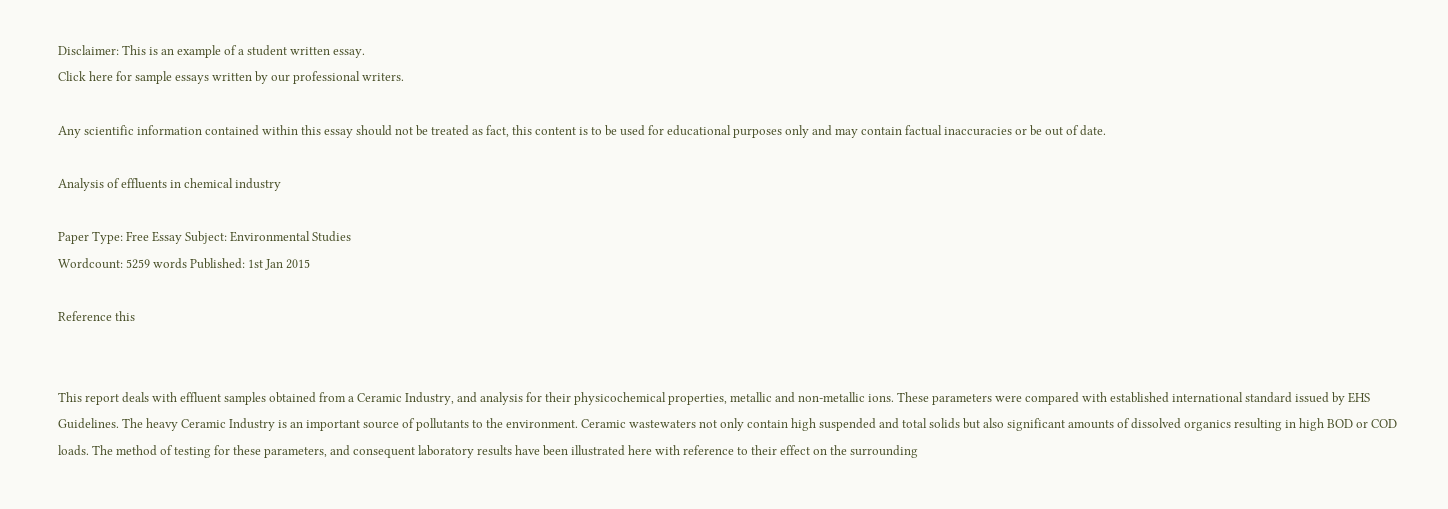Disclaimer: This is an example of a student written essay.
Click here for sample essays written by our professional writers.

Any scientific information contained within this essay should not be treated as fact, this content is to be used for educational purposes only and may contain factual inaccuracies or be out of date.

Analysis of effluents in chemical industry

Paper Type: Free Essay Subject: Environmental Studies
Wordcount: 5259 words Published: 1st Jan 2015

Reference this


This report deals with effluent samples obtained from a Ceramic Industry, and analysis for their physicochemical properties, metallic and non-metallic ions. These parameters were compared with established international standard issued by EHS Guidelines. The heavy Ceramic Industry is an important source of pollutants to the environment. Ceramic wastewaters not only contain high suspended and total solids but also significant amounts of dissolved organics resulting in high BOD or COD loads. The method of testing for these parameters, and consequent laboratory results have been illustrated here with reference to their effect on the surrounding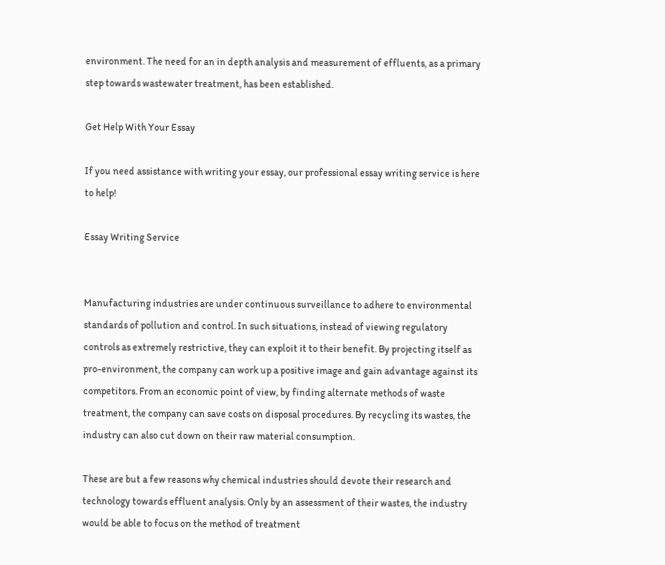environment. The need for an in depth analysis and measurement of effluents, as a primary step towards wastewater treatment, has been established.

Get Help With Your Essay

If you need assistance with writing your essay, our professional essay writing service is here to help!

Essay Writing Service


Manufacturing industries are under continuous surveillance to adhere to environmental standards of pollution and control. In such situations, instead of viewing regulatory controls as extremely restrictive, they can exploit it to their benefit. By projecting itself as pro-environment, the company can work up a positive image and gain advantage against its competitors. From an economic point of view, by finding alternate methods of waste treatment, the company can save costs on disposal procedures. By recycling its wastes, the industry can also cut down on their raw material consumption.

These are but a few reasons why chemical industries should devote their research and technology towards effluent analysis. Only by an assessment of their wastes, the industry would be able to focus on the method of treatment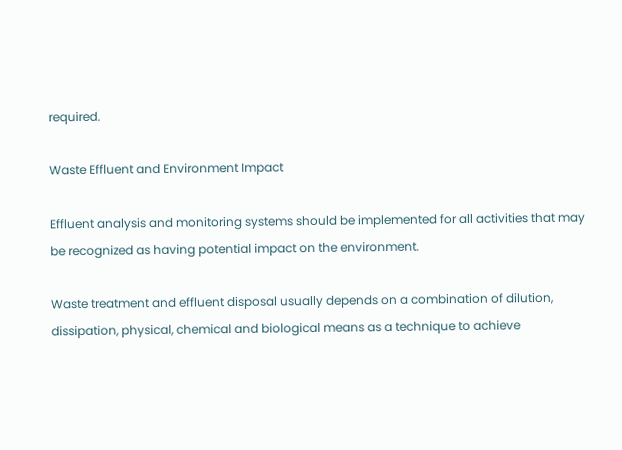required.

Waste Effluent and Environment Impact

Effluent analysis and monitoring systems should be implemented for all activities that may be recognized as having potential impact on the environment.

Waste treatment and effluent disposal usually depends on a combination of dilution, dissipation, physical, chemical and biological means as a technique to achieve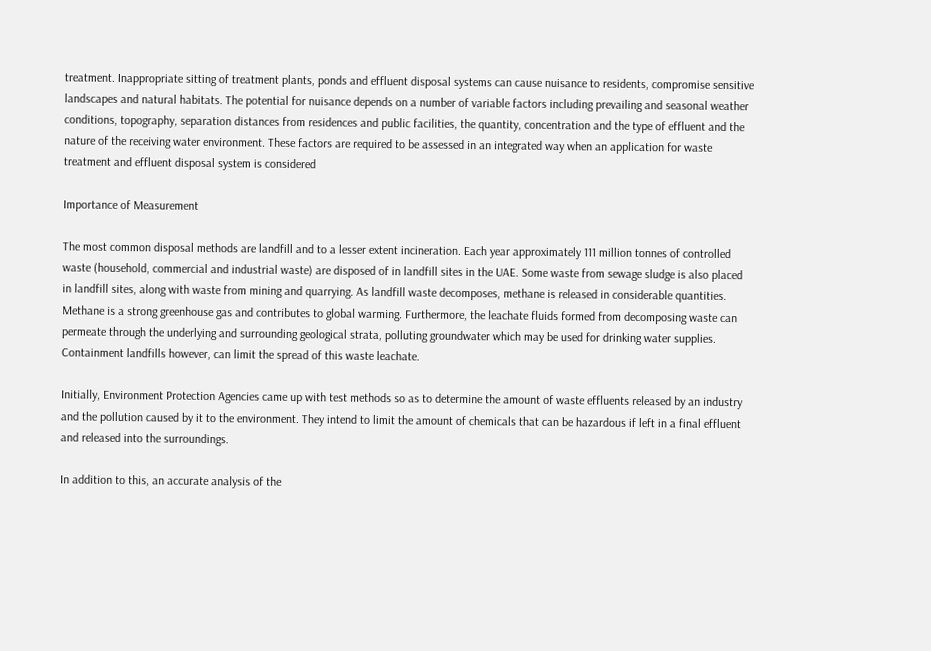treatment. Inappropriate sitting of treatment plants, ponds and effluent disposal systems can cause nuisance to residents, compromise sensitive landscapes and natural habitats. The potential for nuisance depends on a number of variable factors including prevailing and seasonal weather conditions, topography, separation distances from residences and public facilities, the quantity, concentration and the type of effluent and the nature of the receiving water environment. These factors are required to be assessed in an integrated way when an application for waste treatment and effluent disposal system is considered

Importance of Measurement

The most common disposal methods are landfill and to a lesser extent incineration. Each year approximately 111 million tonnes of controlled waste (household, commercial and industrial waste) are disposed of in landfill sites in the UAE. Some waste from sewage sludge is also placed in landfill sites, along with waste from mining and quarrying. As landfill waste decomposes, methane is released in considerable quantities. Methane is a strong greenhouse gas and contributes to global warming. Furthermore, the leachate fluids formed from decomposing waste can permeate through the underlying and surrounding geological strata, polluting groundwater which may be used for drinking water supplies. Containment landfills however, can limit the spread of this waste leachate.

Initially, Environment Protection Agencies came up with test methods so as to determine the amount of waste effluents released by an industry and the pollution caused by it to the environment. They intend to limit the amount of chemicals that can be hazardous if left in a final effluent and released into the surroundings.

In addition to this, an accurate analysis of the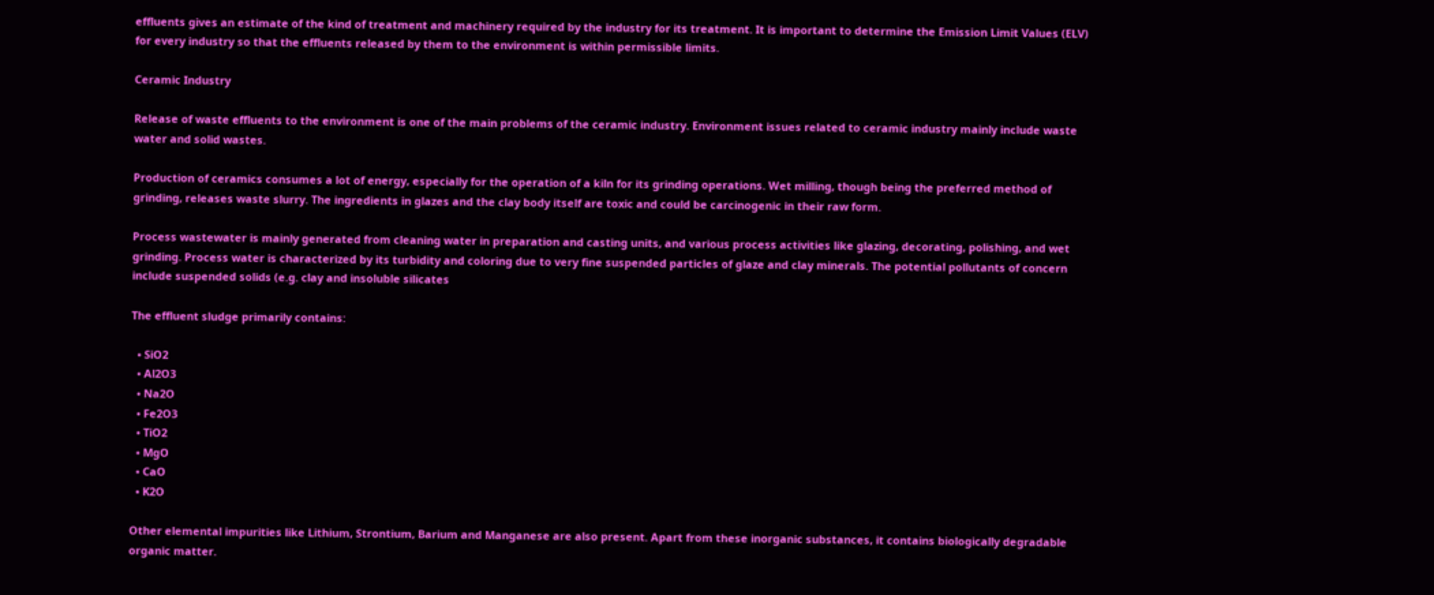effluents gives an estimate of the kind of treatment and machinery required by the industry for its treatment. It is important to determine the Emission Limit Values (ELV) for every industry so that the effluents released by them to the environment is within permissible limits.

Ceramic Industry

Release of waste effluents to the environment is one of the main problems of the ceramic industry. Environment issues related to ceramic industry mainly include waste water and solid wastes.

Production of ceramics consumes a lot of energy, especially for the operation of a kiln for its grinding operations. Wet milling, though being the preferred method of grinding, releases waste slurry. The ingredients in glazes and the clay body itself are toxic and could be carcinogenic in their raw form.

Process wastewater is mainly generated from cleaning water in preparation and casting units, and various process activities like glazing, decorating, polishing, and wet grinding. Process water is characterized by its turbidity and coloring due to very fine suspended particles of glaze and clay minerals. The potential pollutants of concern include suspended solids (e.g. clay and insoluble silicates

The effluent sludge primarily contains:

  • SiO2
  • Al2O3
  • Na2O
  • Fe2O3
  • TiO2
  • MgO
  • CaO
  • K2O

Other elemental impurities like Lithium, Strontium, Barium and Manganese are also present. Apart from these inorganic substances, it contains biologically degradable organic matter.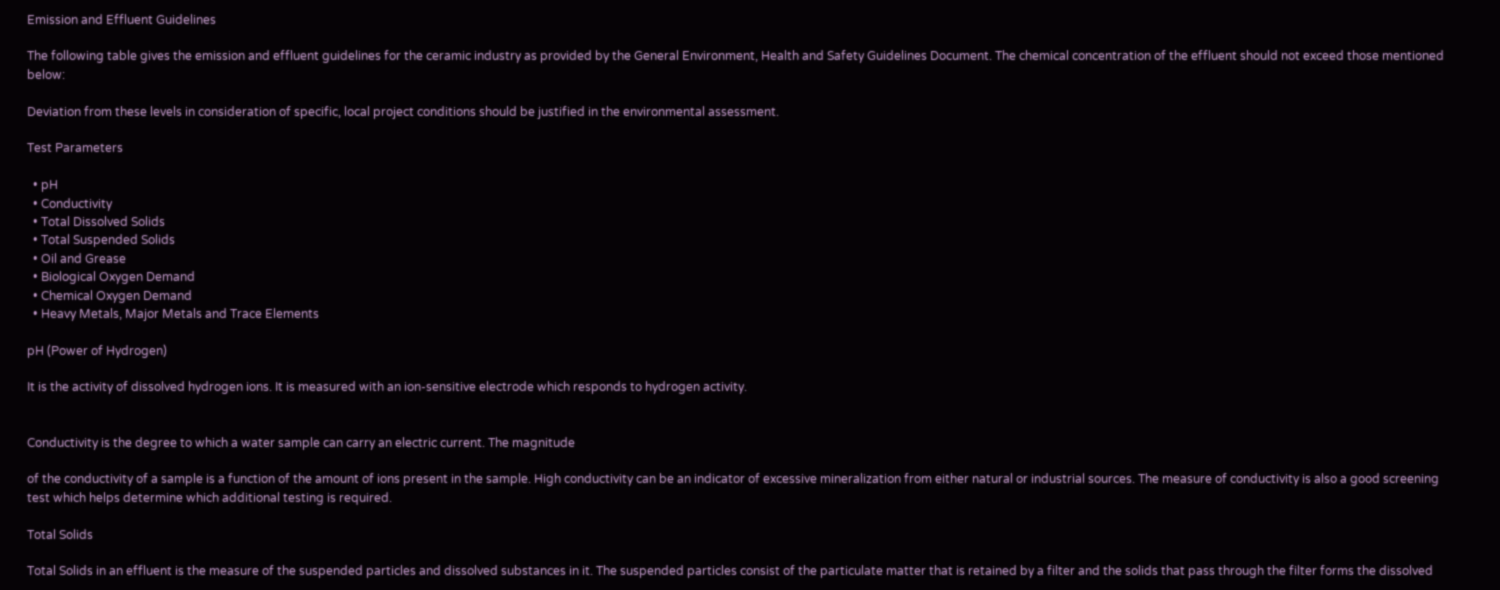Emission and Effluent Guidelines

The following table gives the emission and effluent guidelines for the ceramic industry as provided by the General Environment, Health and Safety Guidelines Document. The chemical concentration of the effluent should not exceed those mentioned below:

Deviation from these levels in consideration of specific, local project conditions should be justified in the environmental assessment.

Test Parameters

  • pH
  • Conductivity
  • Total Dissolved Solids
  • Total Suspended Solids
  • Oil and Grease
  • Biological Oxygen Demand
  • Chemical Oxygen Demand
  • Heavy Metals, Major Metals and Trace Elements

pH (Power of Hydrogen)

It is the activity of dissolved hydrogen ions. It is measured with an ion-sensitive electrode which responds to hydrogen activity.


Conductivity is the degree to which a water sample can carry an electric current. The magnitude

of the conductivity of a sample is a function of the amount of ions present in the sample. High conductivity can be an indicator of excessive mineralization from either natural or industrial sources. The measure of conductivity is also a good screening test which helps determine which additional testing is required.

Total Solids

Total Solids in an effluent is the measure of the suspended particles and dissolved substances in it. The suspended particles consist of the particulate matter that is retained by a filter and the solids that pass through the filter forms the dissolved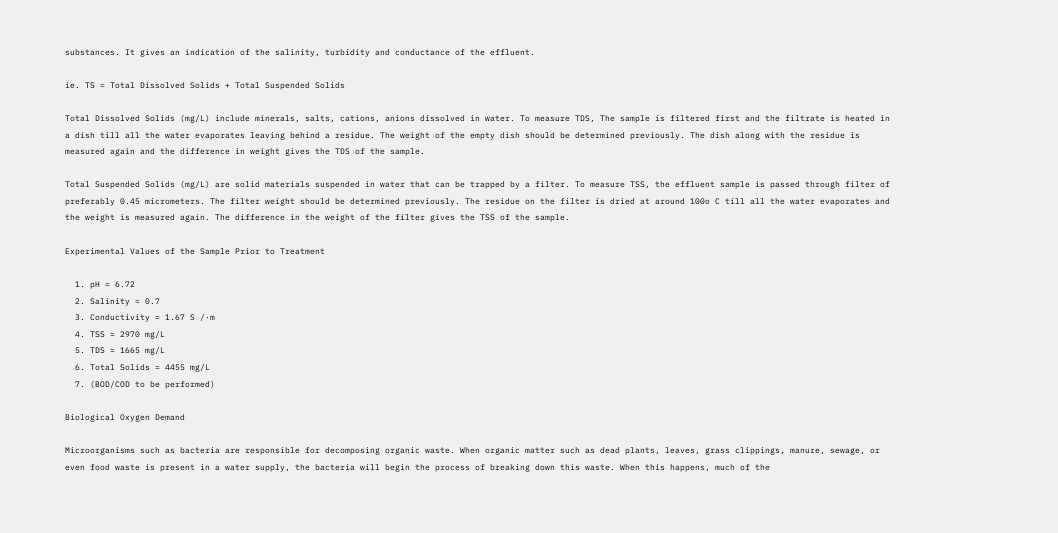substances. It gives an indication of the salinity, turbidity and conductance of the effluent.

ie. TS = Total Dissolved Solids + Total Suspended Solids

Total Dissolved Solids (mg/L) include minerals, salts, cations, anions dissolved in water. To measure TDS, The sample is filtered first and the filtrate is heated in a dish till all the water evaporates leaving behind a residue. The weight of the empty dish should be determined previously. The dish along with the residue is measured again and the difference in weight gives the TDS of the sample.

Total Suspended Solids (mg/L) are solid materials suspended in water that can be trapped by a filter. To measure TSS, the effluent sample is passed through filter of preferably 0.45 micrometers. The filter weight should be determined previously. The residue on the filter is dried at around 100o C till all the water evaporates and the weight is measured again. The difference in the weight of the filter gives the TSS of the sample.

Experimental Values of the Sample Prior to Treatment

  1. pH = 6.72
  2. Salinity = 0.7
  3. Conductivity = 1.67 S /·m
  4. TSS = 2970 mg/L
  5. TDS = 1665 mg/L
  6. Total Solids = 4455 mg/L
  7. (BOD/COD to be performed)

Biological Oxygen Demand

Microorganisms such as bacteria are responsible for decomposing organic waste. When organic matter such as dead plants, leaves, grass clippings, manure, sewage, or even food waste is present in a water supply, the bacteria will begin the process of breaking down this waste. When this happens, much of the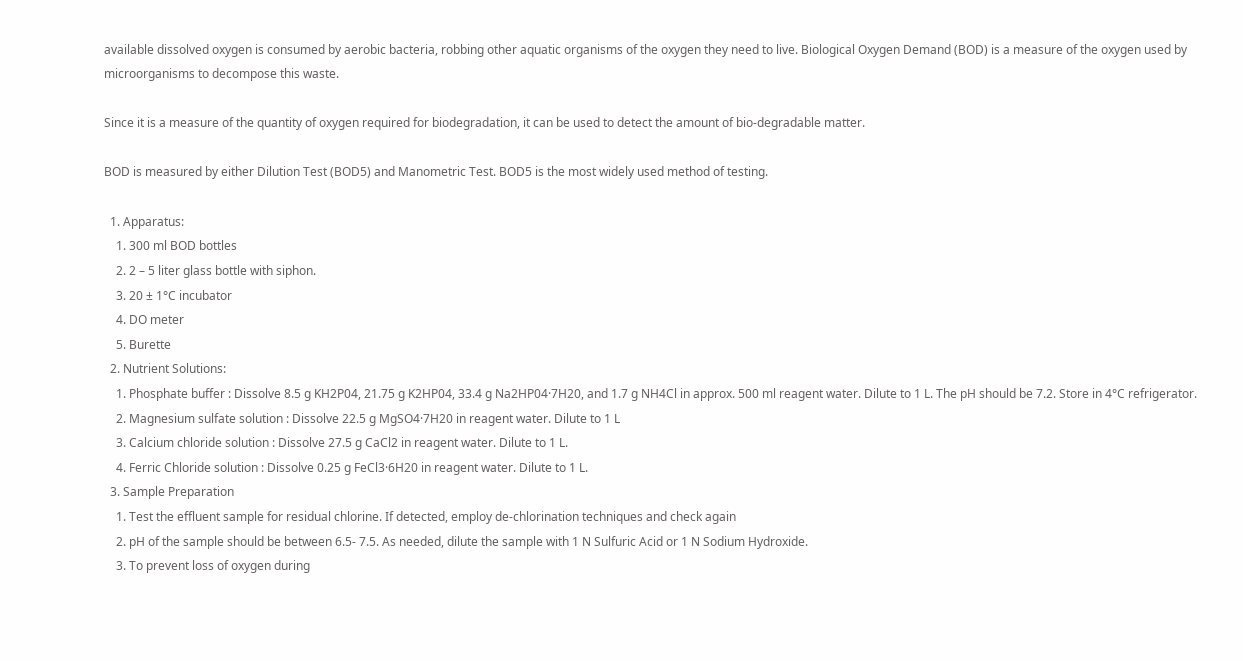available dissolved oxygen is consumed by aerobic bacteria, robbing other aquatic organisms of the oxygen they need to live. Biological Oxygen Demand (BOD) is a measure of the oxygen used by microorganisms to decompose this waste.

Since it is a measure of the quantity of oxygen required for biodegradation, it can be used to detect the amount of bio-degradable matter.

BOD is measured by either Dilution Test (BOD5) and Manometric Test. BOD5 is the most widely used method of testing.

  1. Apparatus:
    1. 300 ml BOD bottles
    2. 2 – 5 liter glass bottle with siphon.
    3. 20 ± 1°C incubator
    4. DO meter
    5. Burette
  2. Nutrient Solutions:
    1. Phosphate buffer : Dissolve 8.5 g KH2P04, 21.75 g K2HP04, 33.4 g Na2HP04·7H20, and 1.7 g NH4Cl in approx. 500 ml reagent water. Dilute to 1 L. The pH should be 7.2. Store in 4°C refrigerator.
    2. Magnesium sulfate solution : Dissolve 22.5 g MgSO4·7H20 in reagent water. Dilute to 1 L
    3. Calcium chloride solution : Dissolve 27.5 g CaCl2 in reagent water. Dilute to 1 L.
    4. Ferric Chloride solution : Dissolve 0.25 g FeCl3·6H20 in reagent water. Dilute to 1 L.
  3. Sample Preparation
    1. Test the effluent sample for residual chlorine. If detected, employ de-chlorination techniques and check again
    2. pH of the sample should be between 6.5- 7.5. As needed, dilute the sample with 1 N Sulfuric Acid or 1 N Sodium Hydroxide.
    3. To prevent loss of oxygen during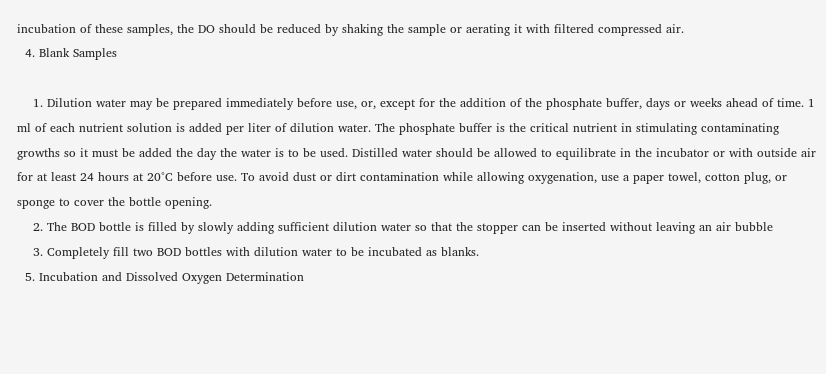incubation of these samples, the DO should be reduced by shaking the sample or aerating it with filtered compressed air.
  4. Blank Samples

    1. Dilution water may be prepared immediately before use, or, except for the addition of the phosphate buffer, days or weeks ahead of time. 1 ml of each nutrient solution is added per liter of dilution water. The phosphate buffer is the critical nutrient in stimulating contaminating growths so it must be added the day the water is to be used. Distilled water should be allowed to equilibrate in the incubator or with outside air for at least 24 hours at 20°C before use. To avoid dust or dirt contamination while allowing oxygenation, use a paper towel, cotton plug, or sponge to cover the bottle opening.
    2. The BOD bottle is filled by slowly adding sufficient dilution water so that the stopper can be inserted without leaving an air bubble
    3. Completely fill two BOD bottles with dilution water to be incubated as blanks.
  5. Incubation and Dissolved Oxygen Determination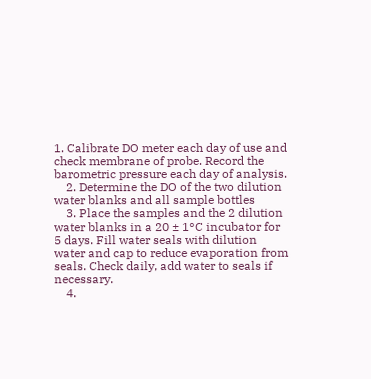1. Calibrate DO meter each day of use and check membrane of probe. Record the barometric pressure each day of analysis.
    2. Determine the DO of the two dilution water blanks and all sample bottles
    3. Place the samples and the 2 dilution water blanks in a 20 ± 1°C incubator for 5 days. Fill water seals with dilution water and cap to reduce evaporation from seals. Check daily, add water to seals if necessary.
    4.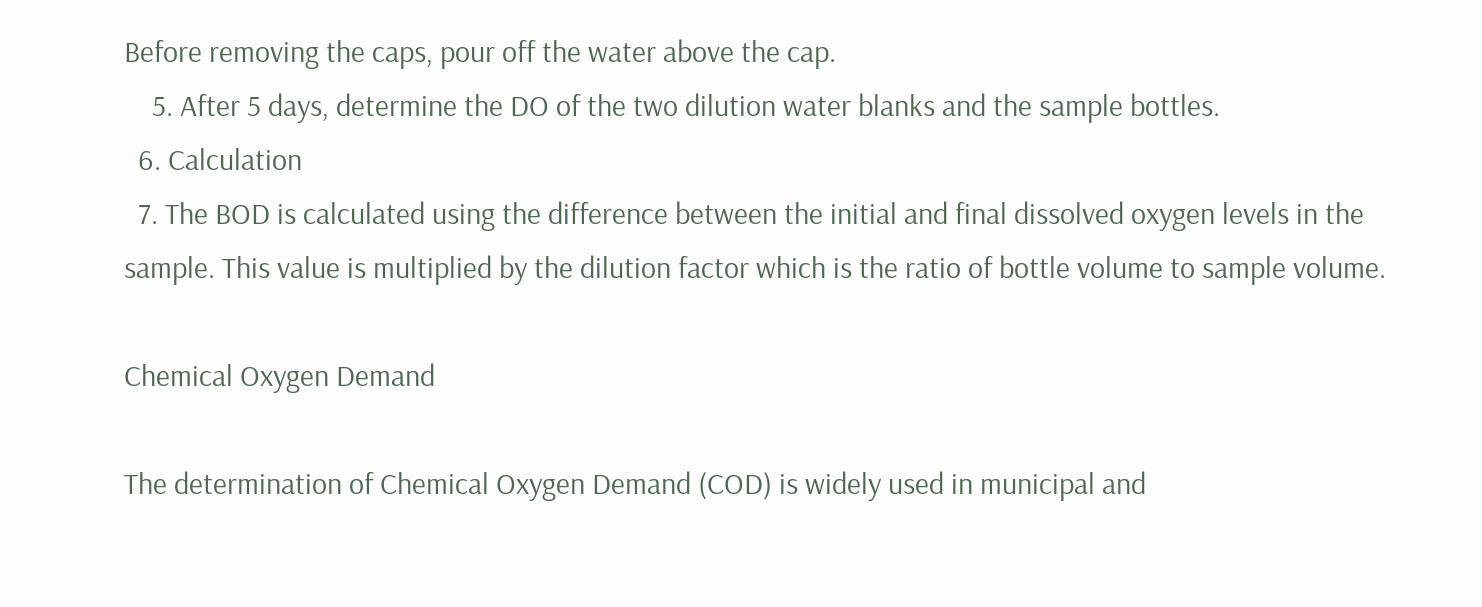Before removing the caps, pour off the water above the cap.
    5. After 5 days, determine the DO of the two dilution water blanks and the sample bottles.
  6. Calculation
  7. The BOD is calculated using the difference between the initial and final dissolved oxygen levels in the sample. This value is multiplied by the dilution factor which is the ratio of bottle volume to sample volume.

Chemical Oxygen Demand

The determination of Chemical Oxygen Demand (COD) is widely used in municipal and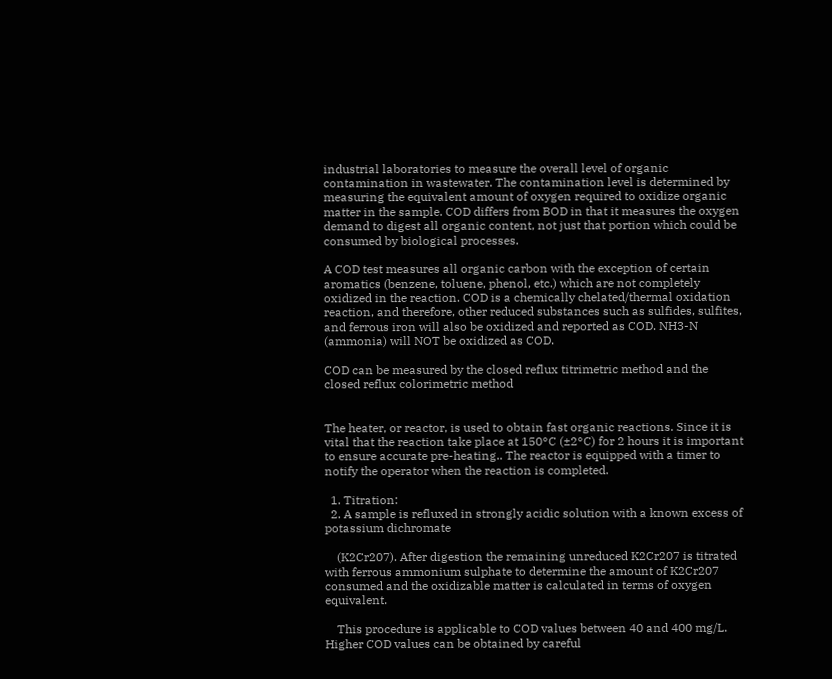industrial laboratories to measure the overall level of organic contamination in wastewater. The contamination level is determined by measuring the equivalent amount of oxygen required to oxidize organic matter in the sample. COD differs from BOD in that it measures the oxygen demand to digest all organic content, not just that portion which could be consumed by biological processes.

A COD test measures all organic carbon with the exception of certain aromatics (benzene, toluene, phenol, etc.) which are not completely oxidized in the reaction. COD is a chemically chelated/thermal oxidation reaction, and therefore, other reduced substances such as sulfides, sulfites, and ferrous iron will also be oxidized and reported as COD. NH3-N (ammonia) will NOT be oxidized as COD.

COD can be measured by the closed reflux titrimetric method and the closed reflux colorimetric method


The heater, or reactor, is used to obtain fast organic reactions. Since it is vital that the reaction take place at 150°C (±2°C) for 2 hours it is important to ensure accurate pre-heating.. The reactor is equipped with a timer to notify the operator when the reaction is completed.

  1. Titration:
  2. A sample is refluxed in strongly acidic solution with a known excess of potassium dichromate

    (K2Cr207). After digestion the remaining unreduced K2Cr207 is titrated with ferrous ammonium sulphate to determine the amount of K2Cr207 consumed and the oxidizable matter is calculated in terms of oxygen equivalent.

    This procedure is applicable to COD values between 40 and 400 mg/L. Higher COD values can be obtained by careful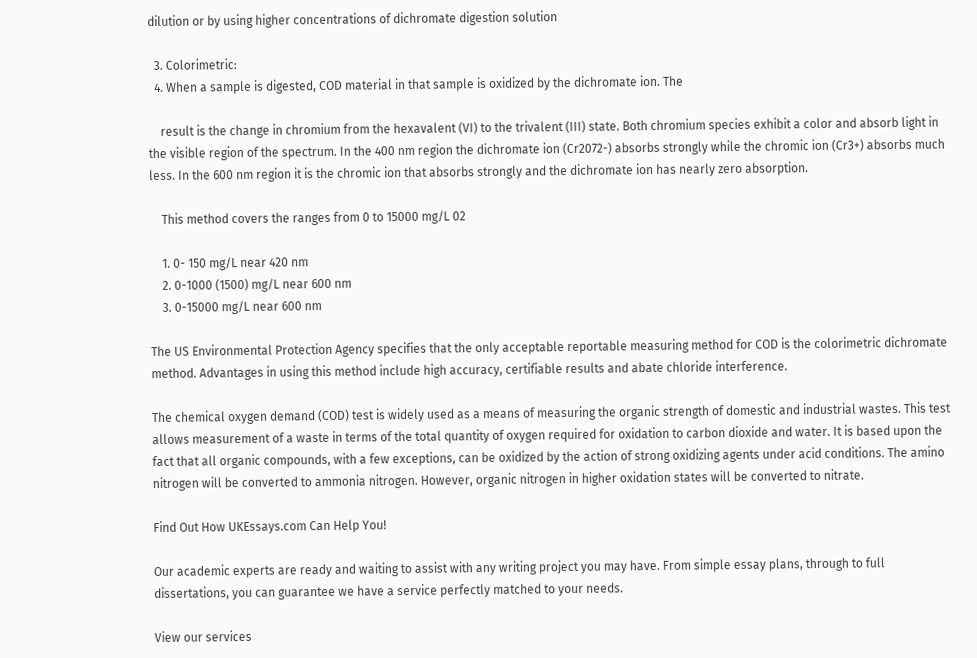dilution or by using higher concentrations of dichromate digestion solution

  3. Colorimetric:
  4. When a sample is digested, COD material in that sample is oxidized by the dichromate ion. The

    result is the change in chromium from the hexavalent (VI) to the trivalent (III) state. Both chromium species exhibit a color and absorb light in the visible region of the spectrum. In the 400 nm region the dichromate ion (Cr2072-) absorbs strongly while the chromic ion (Cr3+) absorbs much less. In the 600 nm region it is the chromic ion that absorbs strongly and the dichromate ion has nearly zero absorption.

    This method covers the ranges from 0 to 15000 mg/L 02

    1. 0- 150 mg/L near 420 nm
    2. 0-1000 (1500) mg/L near 600 nm
    3. 0-15000 mg/L near 600 nm

The US Environmental Protection Agency specifies that the only acceptable reportable measuring method for COD is the colorimetric dichromate method. Advantages in using this method include high accuracy, certifiable results and abate chloride interference.

The chemical oxygen demand (COD) test is widely used as a means of measuring the organic strength of domestic and industrial wastes. This test allows measurement of a waste in terms of the total quantity of oxygen required for oxidation to carbon dioxide and water. It is based upon the fact that all organic compounds, with a few exceptions, can be oxidized by the action of strong oxidizing agents under acid conditions. The amino nitrogen will be converted to ammonia nitrogen. However, organic nitrogen in higher oxidation states will be converted to nitrate.

Find Out How UKEssays.com Can Help You!

Our academic experts are ready and waiting to assist with any writing project you may have. From simple essay plans, through to full dissertations, you can guarantee we have a service perfectly matched to your needs.

View our services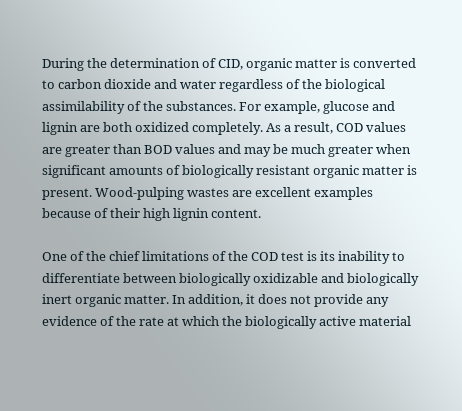During the determination of CID, organic matter is converted to carbon dioxide and water regardless of the biological assimilability of the substances. For example, glucose and lignin are both oxidized completely. As a result, COD values are greater than BOD values and may be much greater when significant amounts of biologically resistant organic matter is present. Wood-pulping wastes are excellent examples because of their high lignin content.

One of the chief limitations of the COD test is its inability to differentiate between biologically oxidizable and biologically inert organic matter. In addition, it does not provide any evidence of the rate at which the biologically active material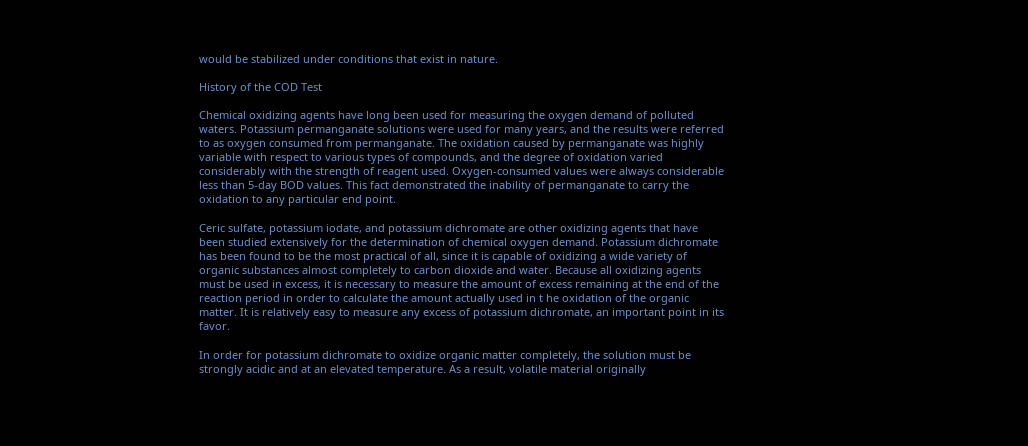would be stabilized under conditions that exist in nature.

History of the COD Test

Chemical oxidizing agents have long been used for measuring the oxygen demand of polluted waters. Potassium permanganate solutions were used for many years, and the results were referred to as oxygen consumed from permanganate. The oxidation caused by permanganate was highly variable with respect to various types of compounds, and the degree of oxidation varied considerably with the strength of reagent used. Oxygen-consumed values were always considerable less than 5-day BOD values. This fact demonstrated the inability of permanganate to carry the oxidation to any particular end point.

Ceric sulfate, potassium iodate, and potassium dichromate are other oxidizing agents that have been studied extensively for the determination of chemical oxygen demand. Potassium dichromate has been found to be the most practical of all, since it is capable of oxidizing a wide variety of organic substances almost completely to carbon dioxide and water. Because all oxidizing agents must be used in excess, it is necessary to measure the amount of excess remaining at the end of the reaction period in order to calculate the amount actually used in t he oxidation of the organic matter. It is relatively easy to measure any excess of potassium dichromate, an important point in its favor.

In order for potassium dichromate to oxidize organic matter completely, the solution must be strongly acidic and at an elevated temperature. As a result, volatile material originally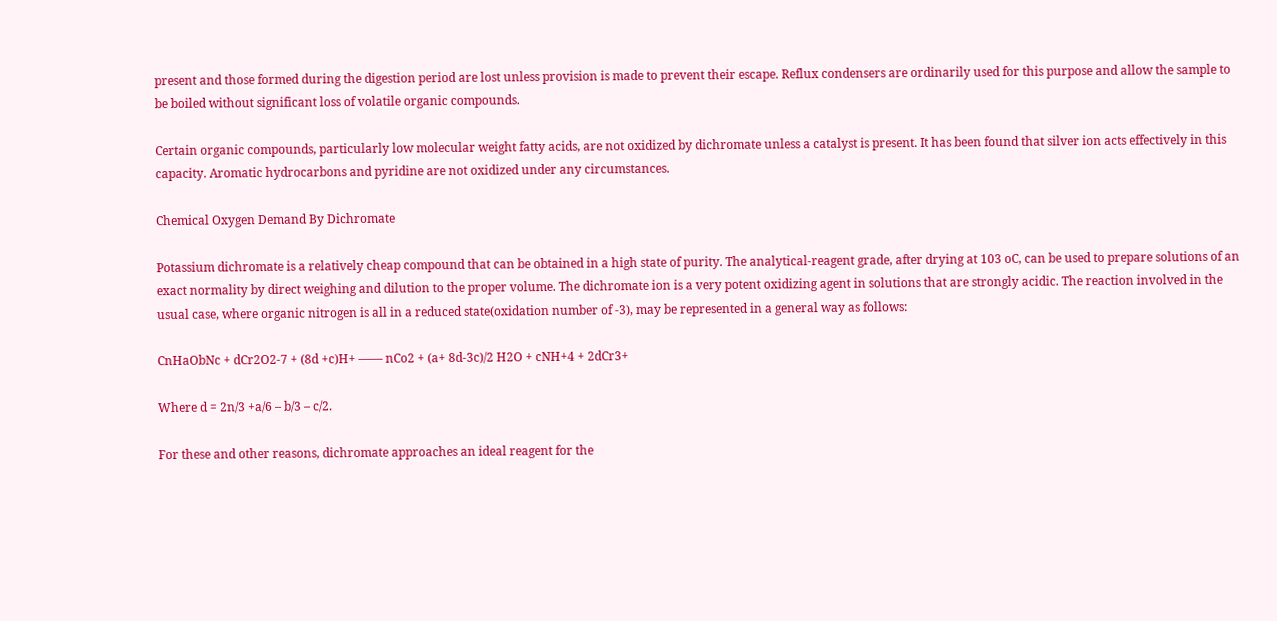present and those formed during the digestion period are lost unless provision is made to prevent their escape. Reflux condensers are ordinarily used for this purpose and allow the sample to be boiled without significant loss of volatile organic compounds.

Certain organic compounds, particularly low molecular weight fatty acids, are not oxidized by dichromate unless a catalyst is present. It has been found that silver ion acts effectively in this capacity. Aromatic hydrocarbons and pyridine are not oxidized under any circumstances.

Chemical Oxygen Demand By Dichromate

Potassium dichromate is a relatively cheap compound that can be obtained in a high state of purity. The analytical-reagent grade, after drying at 103 oC, can be used to prepare solutions of an exact normality by direct weighing and dilution to the proper volume. The dichromate ion is a very potent oxidizing agent in solutions that are strongly acidic. The reaction involved in the usual case, where organic nitrogen is all in a reduced state(oxidation number of -3), may be represented in a general way as follows:

CnHaObNc + dCr2O2-7 + (8d +c)H+ —— nCo2 + (a+ 8d-3c)/2 H2O + cNH+4 + 2dCr3+

Where d = 2n/3 +a/6 – b/3 – c/2.

For these and other reasons, dichromate approaches an ideal reagent for the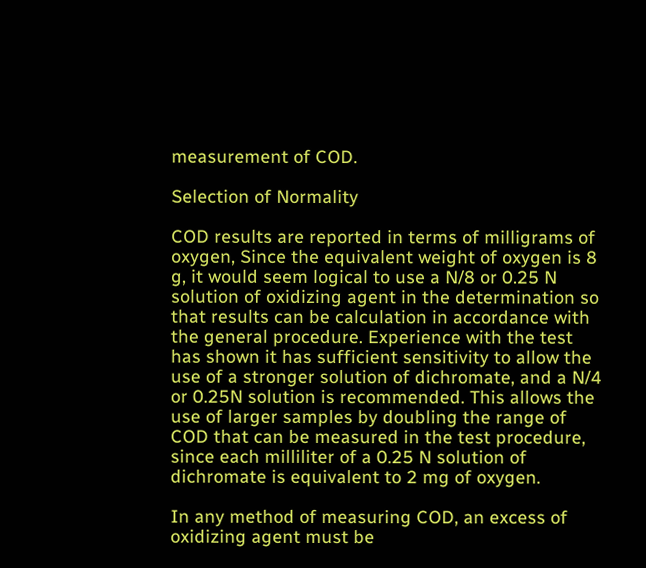measurement of COD.

Selection of Normality

COD results are reported in terms of milligrams of oxygen, Since the equivalent weight of oxygen is 8 g, it would seem logical to use a N/8 or 0.25 N solution of oxidizing agent in the determination so that results can be calculation in accordance with the general procedure. Experience with the test has shown it has sufficient sensitivity to allow the use of a stronger solution of dichromate, and a N/4 or 0.25N solution is recommended. This allows the use of larger samples by doubling the range of COD that can be measured in the test procedure, since each milliliter of a 0.25 N solution of dichromate is equivalent to 2 mg of oxygen.

In any method of measuring COD, an excess of oxidizing agent must be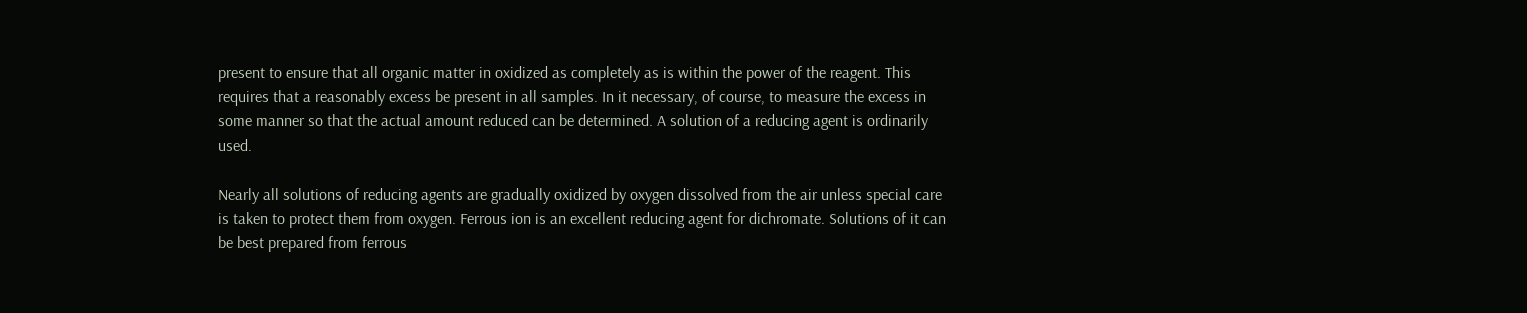present to ensure that all organic matter in oxidized as completely as is within the power of the reagent. This requires that a reasonably excess be present in all samples. In it necessary, of course, to measure the excess in some manner so that the actual amount reduced can be determined. A solution of a reducing agent is ordinarily used.

Nearly all solutions of reducing agents are gradually oxidized by oxygen dissolved from the air unless special care is taken to protect them from oxygen. Ferrous ion is an excellent reducing agent for dichromate. Solutions of it can be best prepared from ferrous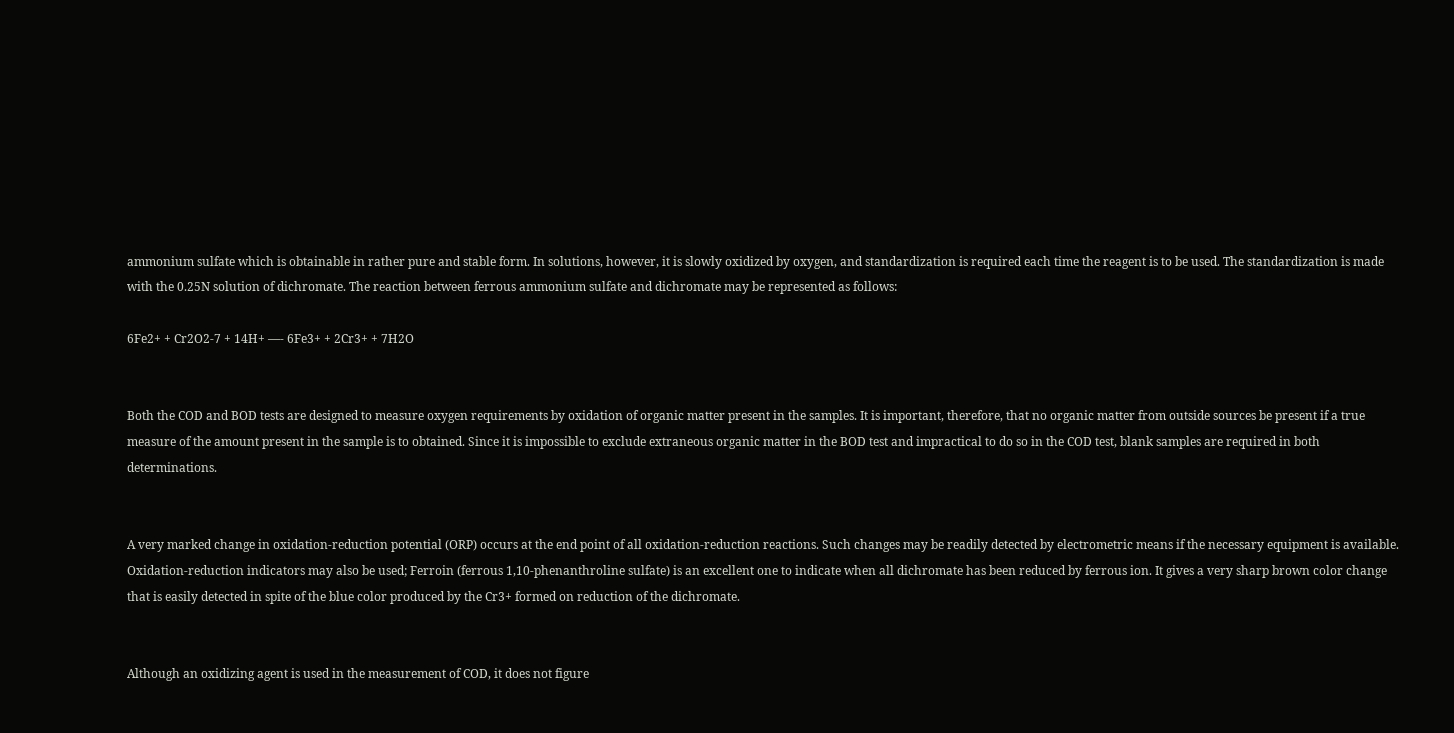ammonium sulfate which is obtainable in rather pure and stable form. In solutions, however, it is slowly oxidized by oxygen, and standardization is required each time the reagent is to be used. The standardization is made with the 0.25N solution of dichromate. The reaction between ferrous ammonium sulfate and dichromate may be represented as follows:

6Fe2+ + Cr2O2-7 + 14H+ —- 6Fe3+ + 2Cr3+ + 7H2O


Both the COD and BOD tests are designed to measure oxygen requirements by oxidation of organic matter present in the samples. It is important, therefore, that no organic matter from outside sources be present if a true measure of the amount present in the sample is to obtained. Since it is impossible to exclude extraneous organic matter in the BOD test and impractical to do so in the COD test, blank samples are required in both determinations.


A very marked change in oxidation-reduction potential (ORP) occurs at the end point of all oxidation-reduction reactions. Such changes may be readily detected by electrometric means if the necessary equipment is available. Oxidation-reduction indicators may also be used; Ferroin (ferrous 1,10-phenanthroline sulfate) is an excellent one to indicate when all dichromate has been reduced by ferrous ion. It gives a very sharp brown color change that is easily detected in spite of the blue color produced by the Cr3+ formed on reduction of the dichromate.


Although an oxidizing agent is used in the measurement of COD, it does not figure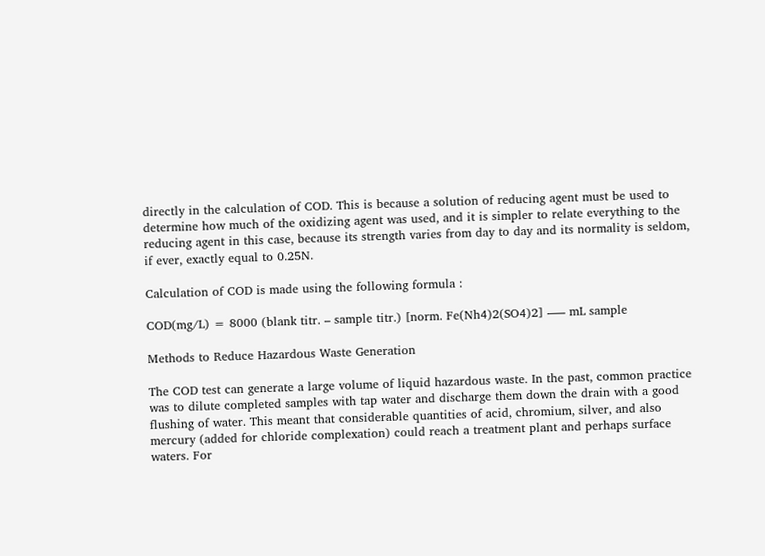directly in the calculation of COD. This is because a solution of reducing agent must be used to determine how much of the oxidizing agent was used, and it is simpler to relate everything to the reducing agent in this case, because its strength varies from day to day and its normality is seldom, if ever, exactly equal to 0.25N.

Calculation of COD is made using the following formula :

COD(mg/L) = 8000 (blank titr. – sample titr.) [norm. Fe(Nh4)2(SO4)2] —– mL sample

Methods to Reduce Hazardous Waste Generation

The COD test can generate a large volume of liquid hazardous waste. In the past, common practice was to dilute completed samples with tap water and discharge them down the drain with a good flushing of water. This meant that considerable quantities of acid, chromium, silver, and also mercury (added for chloride complexation) could reach a treatment plant and perhaps surface waters. For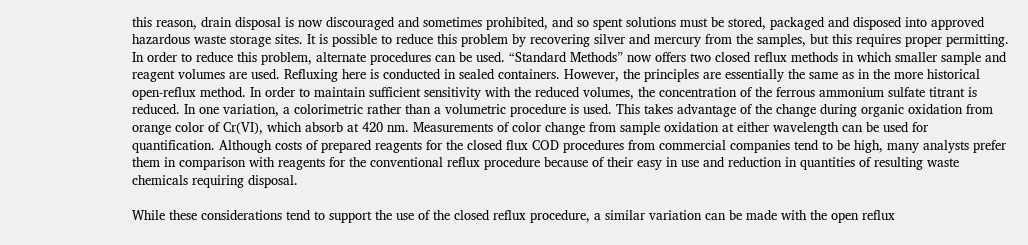this reason, drain disposal is now discouraged and sometimes prohibited, and so spent solutions must be stored, packaged and disposed into approved hazardous waste storage sites. It is possible to reduce this problem by recovering silver and mercury from the samples, but this requires proper permitting. In order to reduce this problem, alternate procedures can be used. “Standard Methods” now offers two closed reflux methods in which smaller sample and reagent volumes are used. Refluxing here is conducted in sealed containers. However, the principles are essentially the same as in the more historical open-reflux method. In order to maintain sufficient sensitivity with the reduced volumes, the concentration of the ferrous ammonium sulfate titrant is reduced. In one variation, a colorimetric rather than a volumetric procedure is used. This takes advantage of the change during organic oxidation from orange color of Cr(VI), which absorb at 420 nm. Measurements of color change from sample oxidation at either wavelength can be used for quantification. Although costs of prepared reagents for the closed flux COD procedures from commercial companies tend to be high, many analysts prefer them in comparison with reagents for the conventional reflux procedure because of their easy in use and reduction in quantities of resulting waste chemicals requiring disposal.

While these considerations tend to support the use of the closed reflux procedure, a similar variation can be made with the open reflux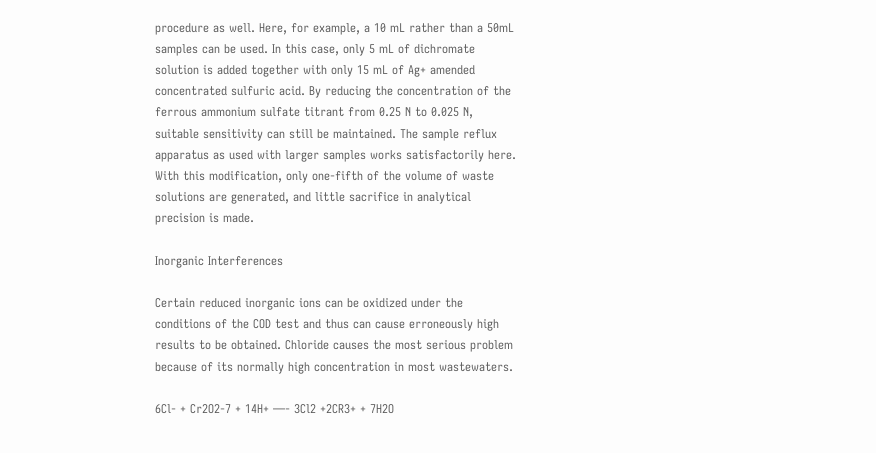procedure as well. Here, for example, a 10 mL rather than a 50mL samples can be used. In this case, only 5 mL of dichromate solution is added together with only 15 mL of Ag+ amended concentrated sulfuric acid. By reducing the concentration of the ferrous ammonium sulfate titrant from 0.25 N to 0.025 N, suitable sensitivity can still be maintained. The sample reflux apparatus as used with larger samples works satisfactorily here. With this modification, only one-fifth of the volume of waste solutions are generated, and little sacrifice in analytical precision is made.

Inorganic Interferences

Certain reduced inorganic ions can be oxidized under the conditions of the COD test and thus can cause erroneously high results to be obtained. Chloride causes the most serious problem because of its normally high concentration in most wastewaters.

6Cl- + Cr2O2-7 + 14H+ —- 3Cl2 +2CR3+ + 7H2O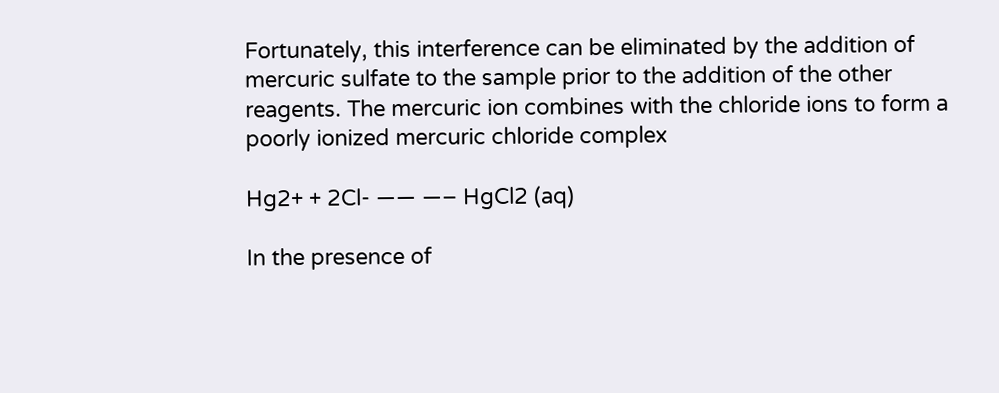Fortunately, this interference can be eliminated by the addition of mercuric sulfate to the sample prior to the addition of the other reagents. The mercuric ion combines with the chloride ions to form a poorly ionized mercuric chloride complex

Hg2+ + 2Cl- —— —– HgCl2 (aq)

In the presence of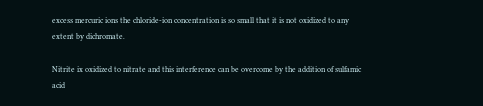excess mercuric ions the chloride-ion concentration is so small that it is not oxidized to any extent by dichromate.

Nitrite ix oxidized to nitrate and this interference can be overcome by the addition of sulfamic acid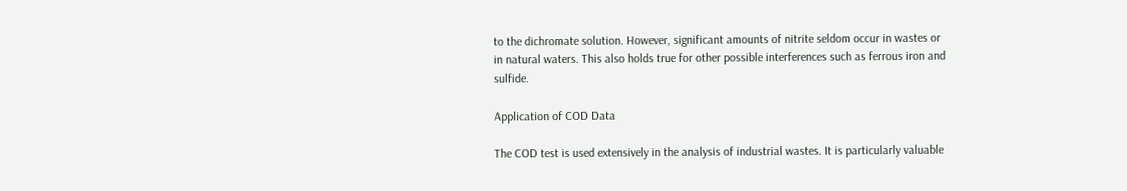to the dichromate solution. However, significant amounts of nitrite seldom occur in wastes or in natural waters. This also holds true for other possible interferences such as ferrous iron and sulfide.

Application of COD Data

The COD test is used extensively in the analysis of industrial wastes. It is particularly valuable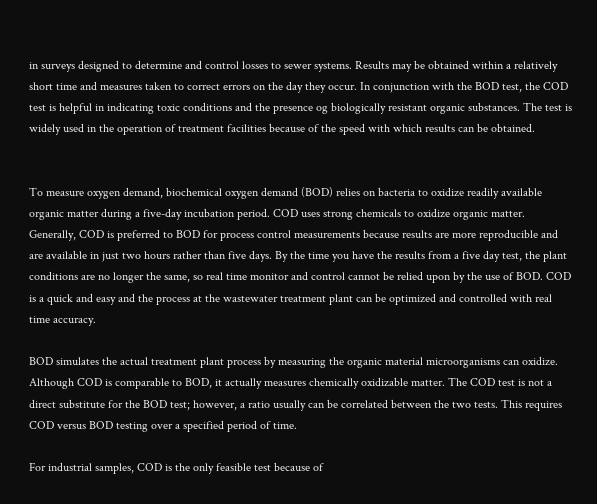in surveys designed to determine and control losses to sewer systems. Results may be obtained within a relatively short time and measures taken to correct errors on the day they occur. In conjunction with the BOD test, the COD test is helpful in indicating toxic conditions and the presence og biologically resistant organic substances. The test is widely used in the operation of treatment facilities because of the speed with which results can be obtained.


To measure oxygen demand, biochemical oxygen demand (BOD) relies on bacteria to oxidize readily available organic matter during a five-day incubation period. COD uses strong chemicals to oxidize organic matter. Generally, COD is preferred to BOD for process control measurements because results are more reproducible and are available in just two hours rather than five days. By the time you have the results from a five day test, the plant conditions are no longer the same, so real time monitor and control cannot be relied upon by the use of BOD. COD is a quick and easy and the process at the wastewater treatment plant can be optimized and controlled with real time accuracy.

BOD simulates the actual treatment plant process by measuring the organic material microorganisms can oxidize. Although COD is comparable to BOD, it actually measures chemically oxidizable matter. The COD test is not a direct substitute for the BOD test; however, a ratio usually can be correlated between the two tests. This requires COD versus BOD testing over a specified period of time.

For industrial samples, COD is the only feasible test because of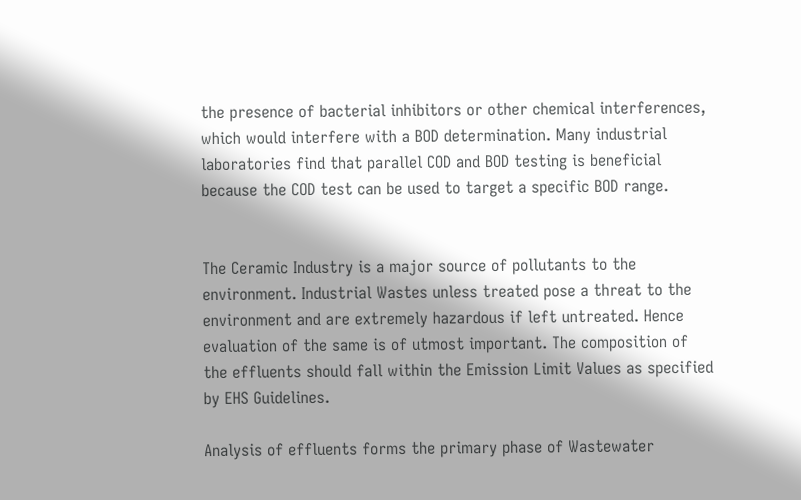the presence of bacterial inhibitors or other chemical interferences, which would interfere with a BOD determination. Many industrial laboratories find that parallel COD and BOD testing is beneficial because the COD test can be used to target a specific BOD range.


The Ceramic Industry is a major source of pollutants to the environment. Industrial Wastes unless treated pose a threat to the environment and are extremely hazardous if left untreated. Hence evaluation of the same is of utmost important. The composition of the effluents should fall within the Emission Limit Values as specified by EHS Guidelines.

Analysis of effluents forms the primary phase of Wastewater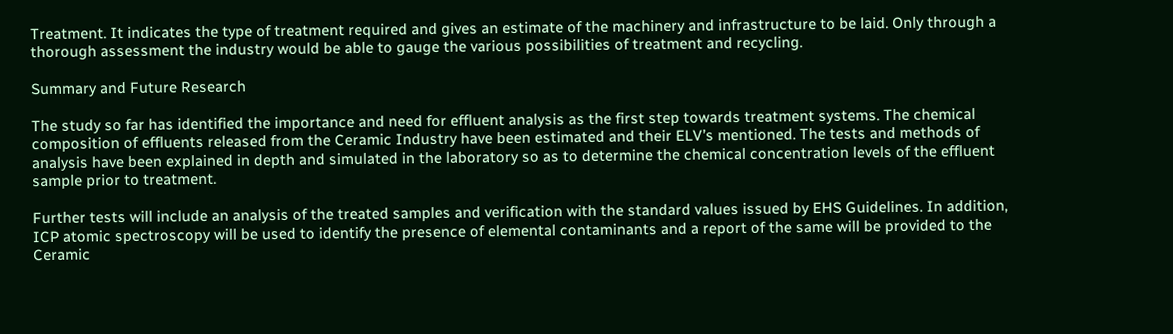Treatment. It indicates the type of treatment required and gives an estimate of the machinery and infrastructure to be laid. Only through a thorough assessment the industry would be able to gauge the various possibilities of treatment and recycling.

Summary and Future Research

The study so far has identified the importance and need for effluent analysis as the first step towards treatment systems. The chemical composition of effluents released from the Ceramic Industry have been estimated and their ELV’s mentioned. The tests and methods of analysis have been explained in depth and simulated in the laboratory so as to determine the chemical concentration levels of the effluent sample prior to treatment.

Further tests will include an analysis of the treated samples and verification with the standard values issued by EHS Guidelines. In addition, ICP atomic spectroscopy will be used to identify the presence of elemental contaminants and a report of the same will be provided to the Ceramic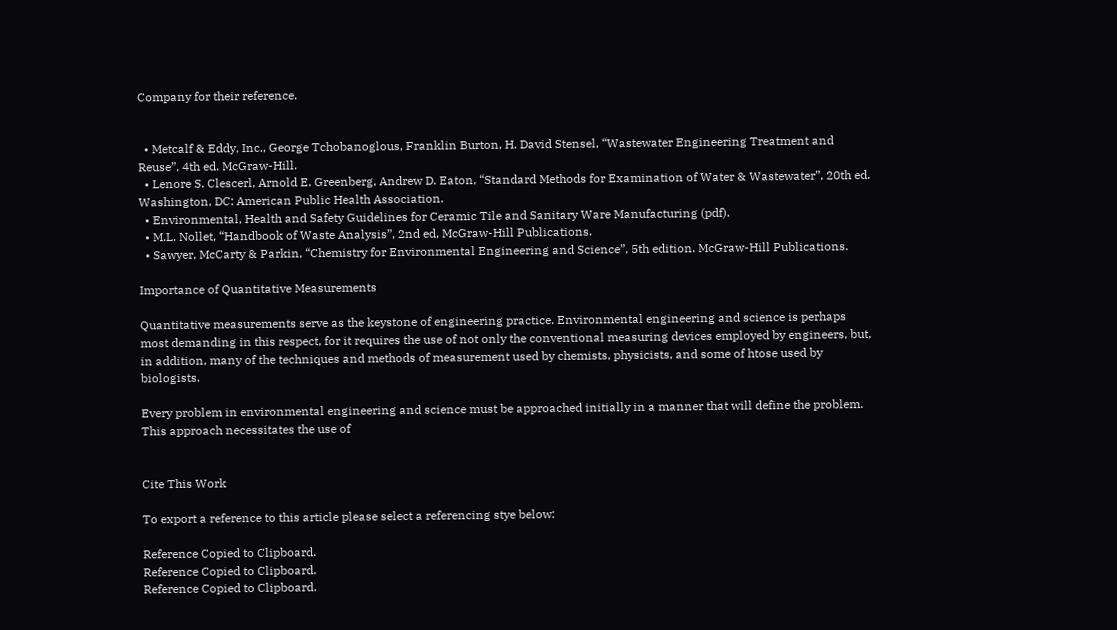Company for their reference.


  • Metcalf & Eddy, Inc., George Tchobanoglous, Franklin Burton, H. David Stensel, “Wastewater Engineering Treatment and Reuse”, 4th ed. McGraw-Hill.
  • Lenore S. Clescerl, Arnold E. Greenberg, Andrew D. Eaton, “Standard Methods for Examination of Water & Wastewater”, 20th ed. Washington, DC: American Public Health Association.
  • Environmental, Health and Safety Guidelines for Ceramic Tile and Sanitary Ware Manufacturing (pdf).
  • M.L. Nollet, “Handbook of Waste Analysis”, 2nd ed, McGraw-Hill Publications.
  • Sawyer, McCarty & Parkin, “Chemistry for Environmental Engineering and Science”, 5th edition. McGraw-Hill Publications.

Importance of Quantitative Measurements

Quantitative measurements serve as the keystone of engineering practice. Environmental engineering and science is perhaps most demanding in this respect, for it requires the use of not only the conventional measuring devices employed by engineers, but, in addition, many of the techniques and methods of measurement used by chemists, physicists, and some of htose used by biologists.

Every problem in environmental engineering and science must be approached initially in a manner that will define the problem. This approach necessitates the use of


Cite This Work

To export a reference to this article please select a referencing stye below:

Reference Copied to Clipboard.
Reference Copied to Clipboard.
Reference Copied to Clipboard.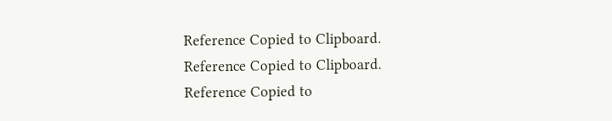Reference Copied to Clipboard.
Reference Copied to Clipboard.
Reference Copied to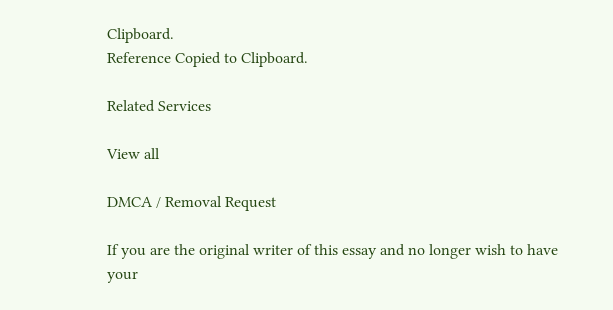Clipboard.
Reference Copied to Clipboard.

Related Services

View all

DMCA / Removal Request

If you are the original writer of this essay and no longer wish to have your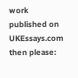work published on UKEssays.com then please: